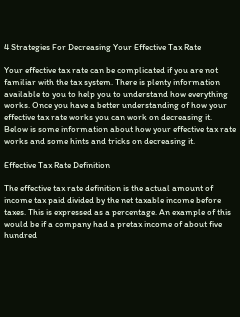4 Strategies For Decreasing Your Effective Tax Rate

Your effective tax rate can be complicated if you are not familiar with the tax system. There is plenty information available to you to help you to understand how everything works. Once you have a better understanding of how your effective tax rate works you can work on decreasing it. Below is some information about how your effective tax rate works and some hints and tricks on decreasing it.

Effective Tax Rate Definition

The effective tax rate definition is the actual amount of income tax paid divided by the net taxable income before taxes. This is expressed as a percentage. An example of this would be if a company had a pretax income of about five hundred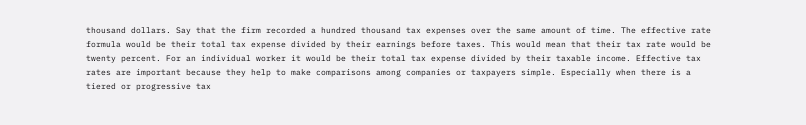thousand dollars. Say that the firm recorded a hundred thousand tax expenses over the same amount of time. The effective rate formula would be their total tax expense divided by their earnings before taxes. This would mean that their tax rate would be twenty percent. For an individual worker it would be their total tax expense divided by their taxable income. Effective tax rates are important because they help to make comparisons among companies or taxpayers simple. Especially when there is a tiered or progressive tax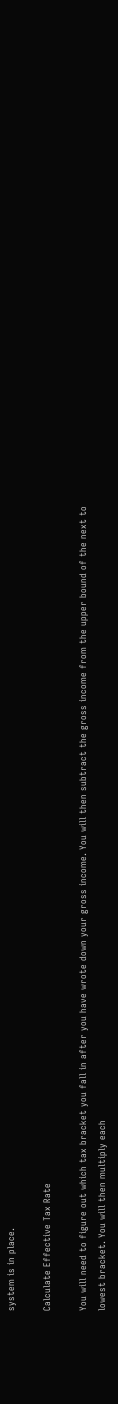system is in place.

Calculate Effective Tax Rate

You will need to figure out which tax bracket you fall in after you have wrote down your gross income. You will then subtract the gross income from the upper bound of the next to lowest bracket. You will then multiply each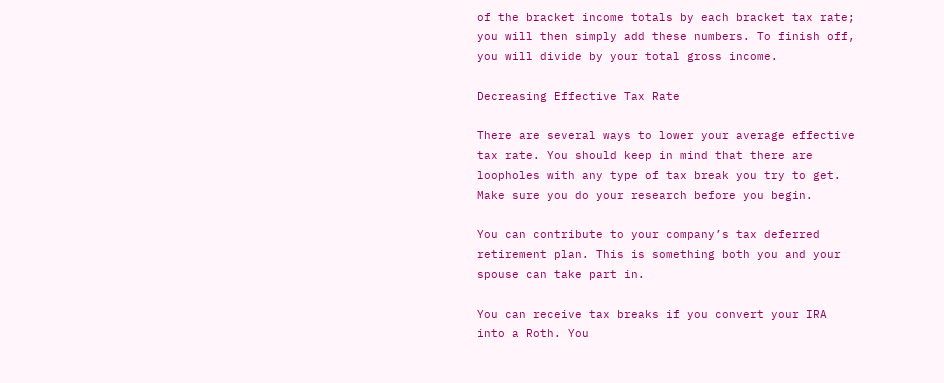of the bracket income totals by each bracket tax rate; you will then simply add these numbers. To finish off, you will divide by your total gross income.

Decreasing Effective Tax Rate

There are several ways to lower your average effective tax rate. You should keep in mind that there are loopholes with any type of tax break you try to get. Make sure you do your research before you begin.

You can contribute to your company’s tax deferred retirement plan. This is something both you and your spouse can take part in.

You can receive tax breaks if you convert your IRA into a Roth. You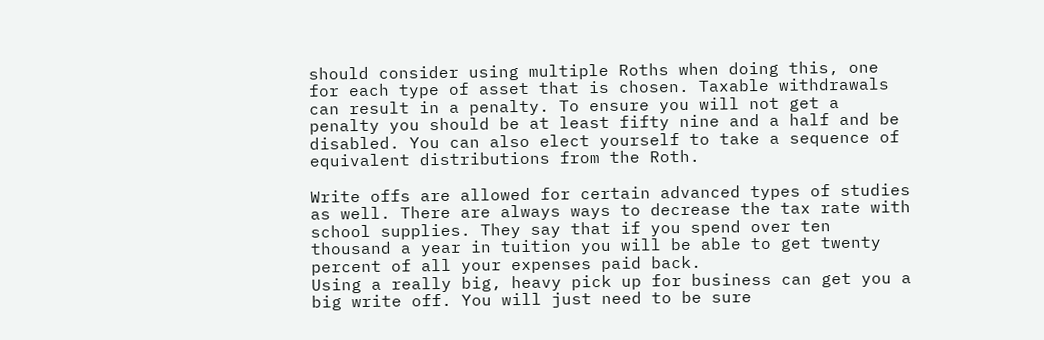should consider using multiple Roths when doing this, one for each type of asset that is chosen. Taxable withdrawals can result in a penalty. To ensure you will not get a penalty you should be at least fifty nine and a half and be disabled. You can also elect yourself to take a sequence of equivalent distributions from the Roth.

Write offs are allowed for certain advanced types of studies as well. There are always ways to decrease the tax rate with school supplies. They say that if you spend over ten thousand a year in tuition you will be able to get twenty percent of all your expenses paid back.
Using a really big, heavy pick up for business can get you a big write off. You will just need to be sure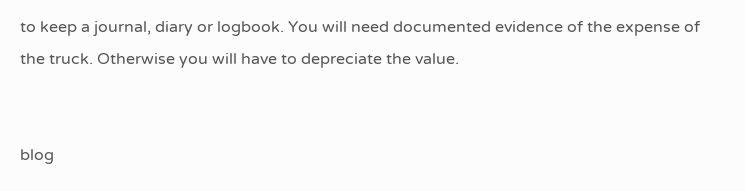to keep a journal, diary or logbook. You will need documented evidence of the expense of the truck. Otherwise you will have to depreciate the value.


blog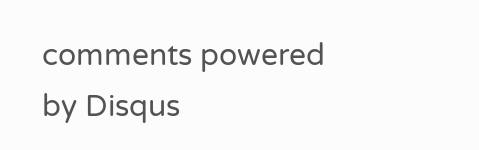comments powered by Disqus